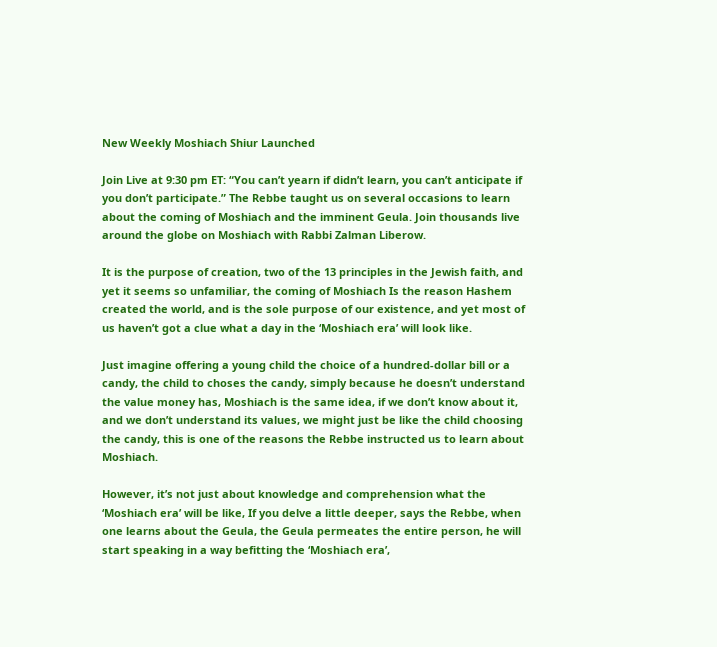New Weekly Moshiach Shiur Launched

Join Live at 9:30 pm ET: “You can’t yearn if didn’t learn, you can’t anticipate if you don’t participate.” The Rebbe taught us on several occasions to learn about the coming of Moshiach and the imminent Geula. Join thousands live around the globe on Moshiach with Rabbi Zalman Liberow.

It is the purpose of creation, two of the 13 principles in the Jewish faith, and yet it seems so unfamiliar, the coming of Moshiach Is the reason Hashem created the world, and is the sole purpose of our existence, and yet most of us haven’t got a clue what a day in the ‘Moshiach era’ will look like.

Just imagine offering a young child the choice of a hundred-dollar bill or a candy, the child to choses the candy, simply because he doesn’t understand the value money has, Moshiach is the same idea, if we don’t know about it, and we don’t understand its values, we might just be like the child choosing the candy, this is one of the reasons the Rebbe instructed us to learn about Moshiach.

However, it’s not just about knowledge and comprehension what the ‘Moshiach era’ will be like, If you delve a little deeper, says the Rebbe, when one learns about the Geula, the Geula permeates the entire person, he will start speaking in a way befitting the ‘Moshiach era’,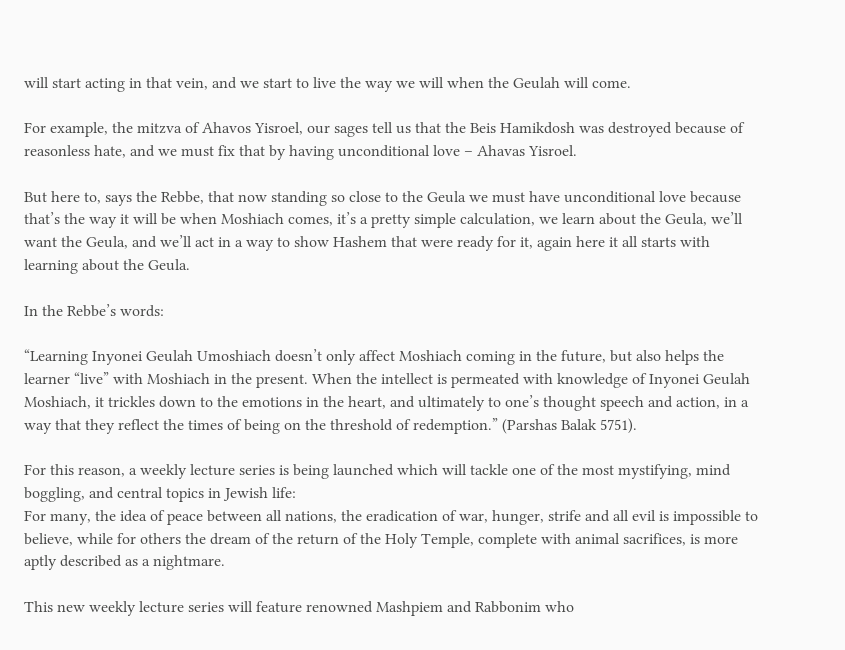will start acting in that vein, and we start to live the way we will when the Geulah will come.

For example, the mitzva of Ahavos Yisroel, our sages tell us that the Beis Hamikdosh was destroyed because of reasonless hate, and we must fix that by having unconditional love – Ahavas Yisroel.

But here to, says the Rebbe, that now standing so close to the Geula we must have unconditional love because that’s the way it will be when Moshiach comes, it’s a pretty simple calculation, we learn about the Geula, we’ll want the Geula, and we’ll act in a way to show Hashem that were ready for it, again here it all starts with learning about the Geula.

In the Rebbe’s words:

“Learning Inyonei Geulah Umoshiach doesn’t only affect Moshiach coming in the future, but also helps the learner “live” with Moshiach in the present. When the intellect is permeated with knowledge of Inyonei Geulah Moshiach, it trickles down to the emotions in the heart, and ultimately to one’s thought speech and action, in a way that they reflect the times of being on the threshold of redemption.” (Parshas Balak 5751).

For this reason, a weekly lecture series is being launched which will tackle one of the most mystifying, mind boggling, and central topics in Jewish life:
For many, the idea of peace between all nations, the eradication of war, hunger, strife and all evil is impossible to believe, while for others the dream of the return of the Holy Temple, complete with animal sacrifices, is more aptly described as a nightmare.

This new weekly lecture series will feature renowned Mashpiem and Rabbonim who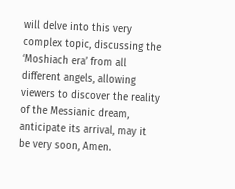will delve into this very complex topic, discussing the ‘Moshiach era’ from all different angels, allowing viewers to discover the reality of the Messianic dream, anticipate its arrival, may it be very soon, Amen.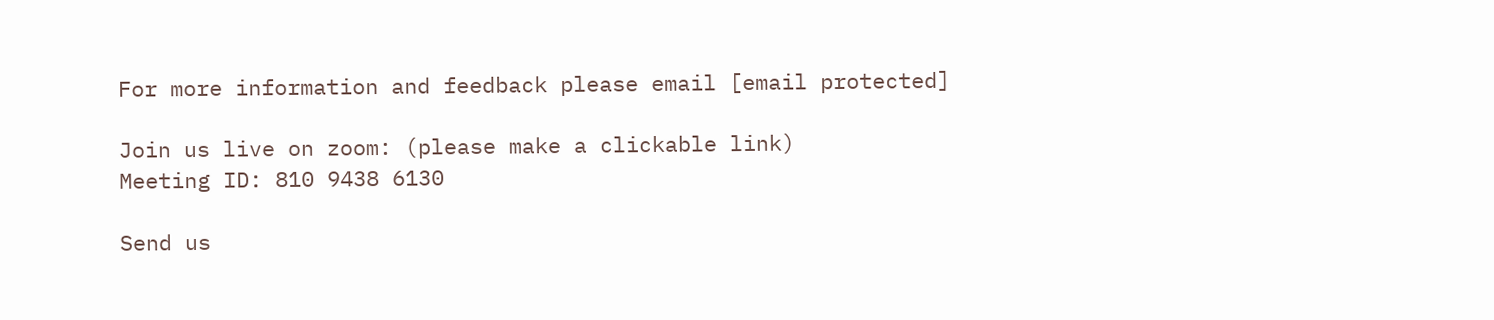For more information and feedback please email [email protected]

Join us live on zoom: (please make a clickable link)
Meeting ID: 810 9438 6130

Send us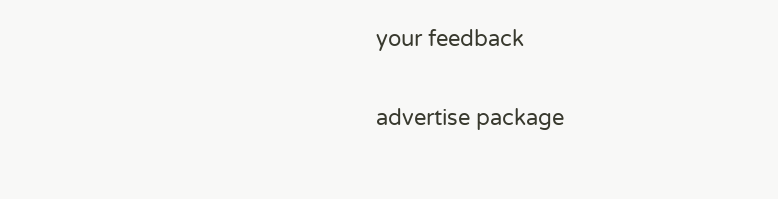your feedback

advertise package